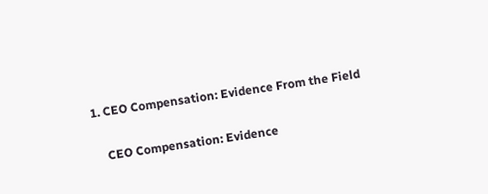1. CEO Compensation: Evidence From the Field

    CEO Compensation: Evidence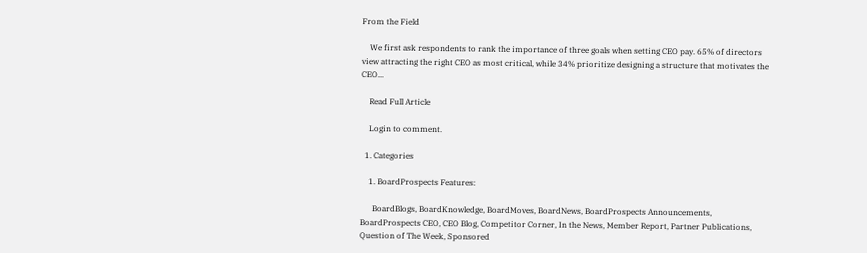From the Field

    We first ask respondents to rank the importance of three goals when setting CEO pay. 65% of directors view attracting the right CEO as most critical, while 34% prioritize designing a structure that motivates the CEO...

    Read Full Article

    Login to comment.

  1. Categories

    1. BoardProspects Features:

      BoardBlogs, BoardKnowledge, BoardMoves, BoardNews, BoardProspects Announcements, BoardProspects CEO, CEO Blog, Competitor Corner, In the News, Member Report, Partner Publications, Question of The Week, Sponsored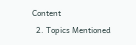Content
  2. Topics Mentioned